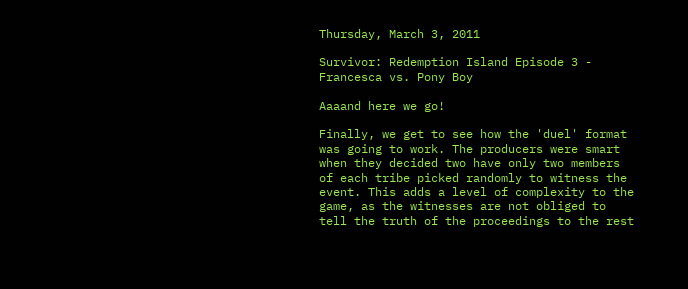Thursday, March 3, 2011

Survivor: Redemption Island Episode 3 - Francesca vs. Pony Boy

Aaaand here we go!

Finally, we get to see how the 'duel' format was going to work. The producers were smart when they decided two have only two members of each tribe picked randomly to witness the event. This adds a level of complexity to the game, as the witnesses are not obliged to tell the truth of the proceedings to the rest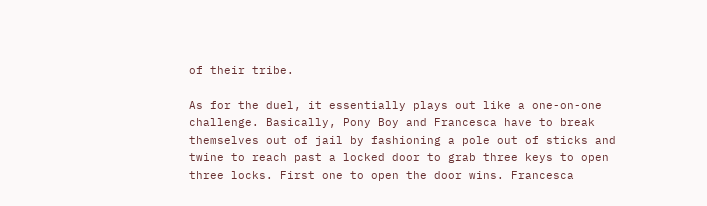of their tribe.

As for the duel, it essentially plays out like a one-on-one challenge. Basically, Pony Boy and Francesca have to break themselves out of jail by fashioning a pole out of sticks and twine to reach past a locked door to grab three keys to open three locks. First one to open the door wins. Francesca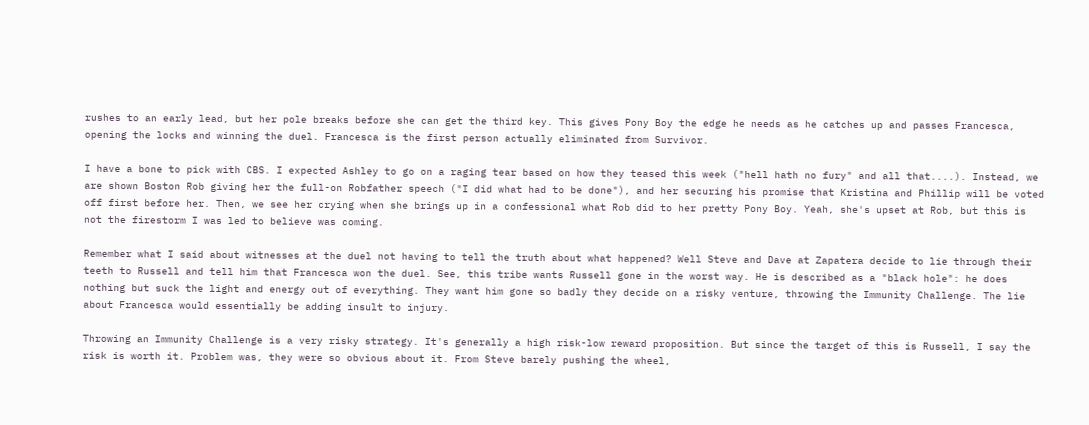rushes to an early lead, but her pole breaks before she can get the third key. This gives Pony Boy the edge he needs as he catches up and passes Francesca, opening the locks and winning the duel. Francesca is the first person actually eliminated from Survivor.

I have a bone to pick with CBS. I expected Ashley to go on a raging tear based on how they teased this week ("hell hath no fury" and all that....). Instead, we are shown Boston Rob giving her the full-on Robfather speech ("I did what had to be done"), and her securing his promise that Kristina and Phillip will be voted off first before her. Then, we see her crying when she brings up in a confessional what Rob did to her pretty Pony Boy. Yeah, she's upset at Rob, but this is not the firestorm I was led to believe was coming.

Remember what I said about witnesses at the duel not having to tell the truth about what happened? Well Steve and Dave at Zapatera decide to lie through their teeth to Russell and tell him that Francesca won the duel. See, this tribe wants Russell gone in the worst way. He is described as a "black hole": he does nothing but suck the light and energy out of everything. They want him gone so badly they decide on a risky venture, throwing the Immunity Challenge. The lie about Francesca would essentially be adding insult to injury.

Throwing an Immunity Challenge is a very risky strategy. It's generally a high risk-low reward proposition. But since the target of this is Russell, I say the risk is worth it. Problem was, they were so obvious about it. From Steve barely pushing the wheel,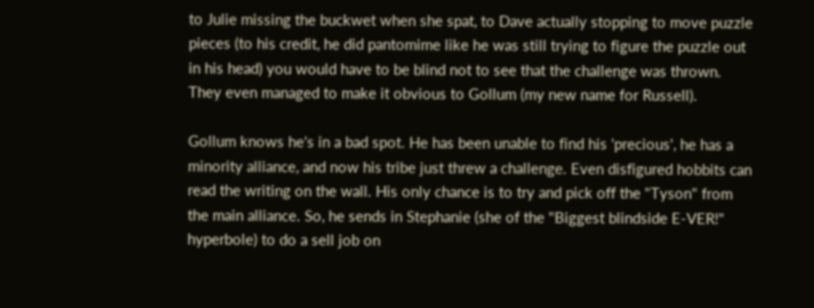to Julie missing the buckwet when she spat, to Dave actually stopping to move puzzle pieces (to his credit, he did pantomime like he was still trying to figure the puzzle out in his head) you would have to be blind not to see that the challenge was thrown. They even managed to make it obvious to Gollum (my new name for Russell).

Gollum knows he's in a bad spot. He has been unable to find his 'precious', he has a minority alliance, and now his tribe just threw a challenge. Even disfigured hobbits can read the writing on the wall. His only chance is to try and pick off the "Tyson" from the main alliance. So, he sends in Stephanie (she of the "Biggest blindside E-VER!" hyperbole) to do a sell job on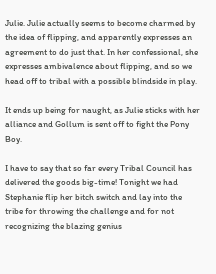Julie. Julie actually seems to become charmed by the idea of flipping, and apparently expresses an agreement to do just that. In her confessional, she expresses ambivalence about flipping, and so we head off to tribal with a possible blindside in play.

It ends up being for naught, as Julie sticks with her alliance and Gollum is sent off to fight the Pony Boy.

I have to say that so far every Tribal Council has delivered the goods big-time! Tonight we had Stephanie flip her bitch switch and lay into the tribe for throwing the challenge and for not recognizing the blazing genius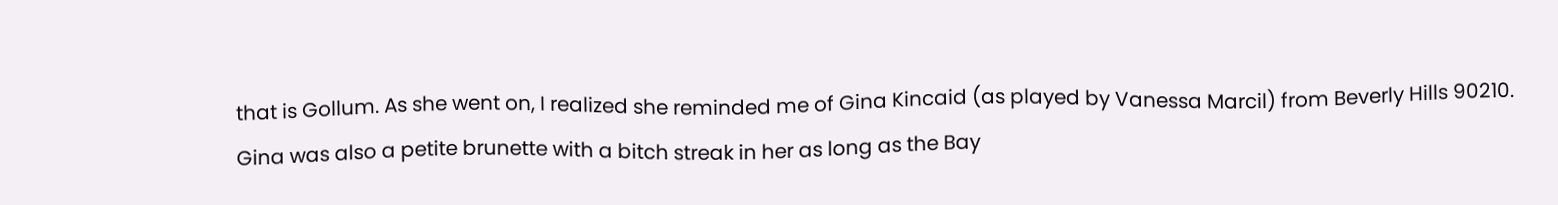that is Gollum. As she went on, I realized she reminded me of Gina Kincaid (as played by Vanessa Marcil) from Beverly Hills 90210. Gina was also a petite brunette with a bitch streak in her as long as the Bay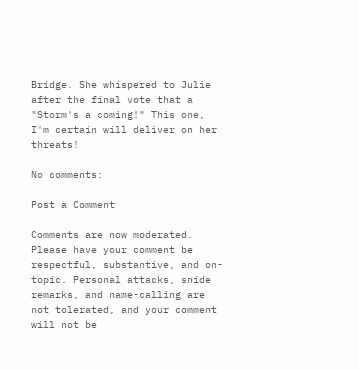Bridge. She whispered to Julie after the final vote that a "Storm's a coming!" This one, I'm certain will deliver on her threats!

No comments:

Post a Comment

Comments are now moderated. Please have your comment be respectful, substantive, and on-topic. Personal attacks, snide remarks, and name-calling are not tolerated, and your comment will not be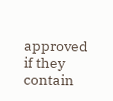approved if they contain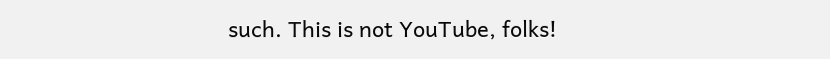such. This is not YouTube, folks!